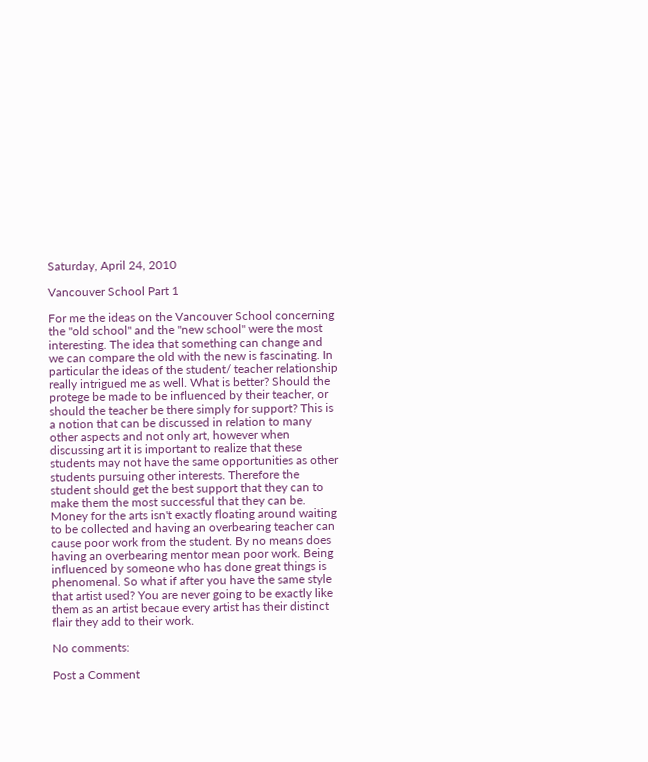Saturday, April 24, 2010

Vancouver School Part 1

For me the ideas on the Vancouver School concerning the "old school" and the "new school" were the most interesting. The idea that something can change and we can compare the old with the new is fascinating. In particular the ideas of the student/ teacher relationship really intrigued me as well. What is better? Should the protege be made to be influenced by their teacher, or should the teacher be there simply for support? This is a notion that can be discussed in relation to many other aspects and not only art, however when discussing art it is important to realize that these students may not have the same opportunities as other students pursuing other interests. Therefore the student should get the best support that they can to make them the most successful that they can be. Money for the arts isn't exactly floating around waiting to be collected and having an overbearing teacher can cause poor work from the student. By no means does having an overbearing mentor mean poor work. Being influenced by someone who has done great things is phenomenal. So what if after you have the same style that artist used? You are never going to be exactly like them as an artist becaue every artist has their distinct flair they add to their work.

No comments:

Post a Comment